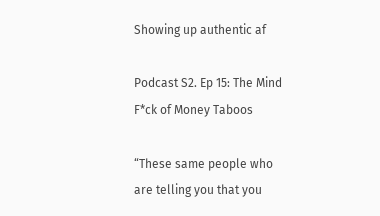Showing up authentic af

Podcast S2. Ep 15: The Mind F*ck of Money Taboos

“These same people who are telling you that you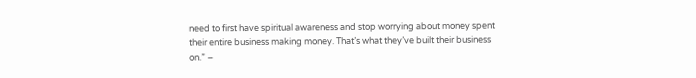need to first have spiritual awareness and stop worrying about money spent their entire business making money. That’s what they’ve built their business on.” –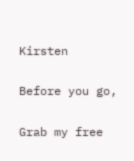Kirsten

Before you go,

Grab my free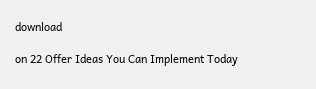download

on 22 Offer Ideas You Can Implement Today